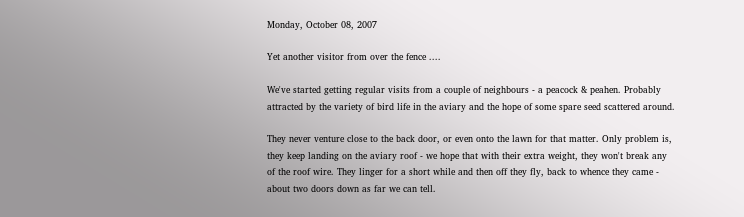Monday, October 08, 2007

Yet another visitor from over the fence ....

We've started getting regular visits from a couple of neighbours - a peacock & peahen. Probably attracted by the variety of bird life in the aviary and the hope of some spare seed scattered around.

They never venture close to the back door, or even onto the lawn for that matter. Only problem is, they keep landing on the aviary roof - we hope that with their extra weight, they won't break any of the roof wire. They linger for a short while and then off they fly, back to whence they came - about two doors down as far we can tell.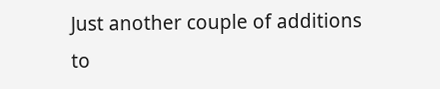Just another couple of additions to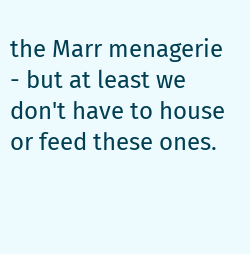the Marr menagerie - but at least we don't have to house or feed these ones.